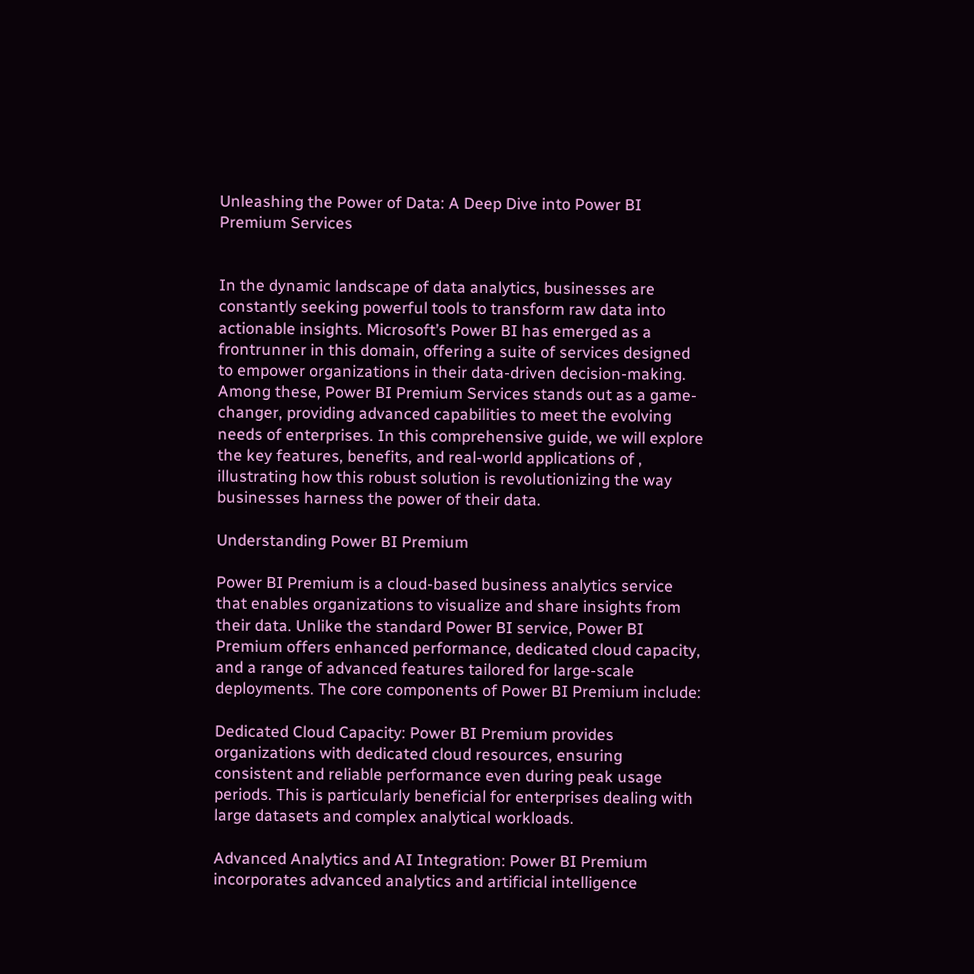Unleashing the Power of Data: A Deep Dive into Power BI Premium Services


In the dynamic landscape of data analytics, businesses are constantly seeking powerful tools to transform raw data into actionable insights. Microsoft’s Power BI has emerged as a frontrunner in this domain, offering a suite of services designed to empower organizations in their data-driven decision-making. Among these, Power BI Premium Services stands out as a game-changer, providing advanced capabilities to meet the evolving needs of enterprises. In this comprehensive guide, we will explore the key features, benefits, and real-world applications of , illustrating how this robust solution is revolutionizing the way businesses harness the power of their data.

Understanding Power BI Premium

Power BI Premium is a cloud-based business analytics service that enables organizations to visualize and share insights from their data. Unlike the standard Power BI service, Power BI Premium offers enhanced performance, dedicated cloud capacity, and a range of advanced features tailored for large-scale deployments. The core components of Power BI Premium include:

Dedicated Cloud Capacity: Power BI Premium provides organizations with dedicated cloud resources, ensuring consistent and reliable performance even during peak usage periods. This is particularly beneficial for enterprises dealing with large datasets and complex analytical workloads.

Advanced Analytics and AI Integration: Power BI Premium incorporates advanced analytics and artificial intelligence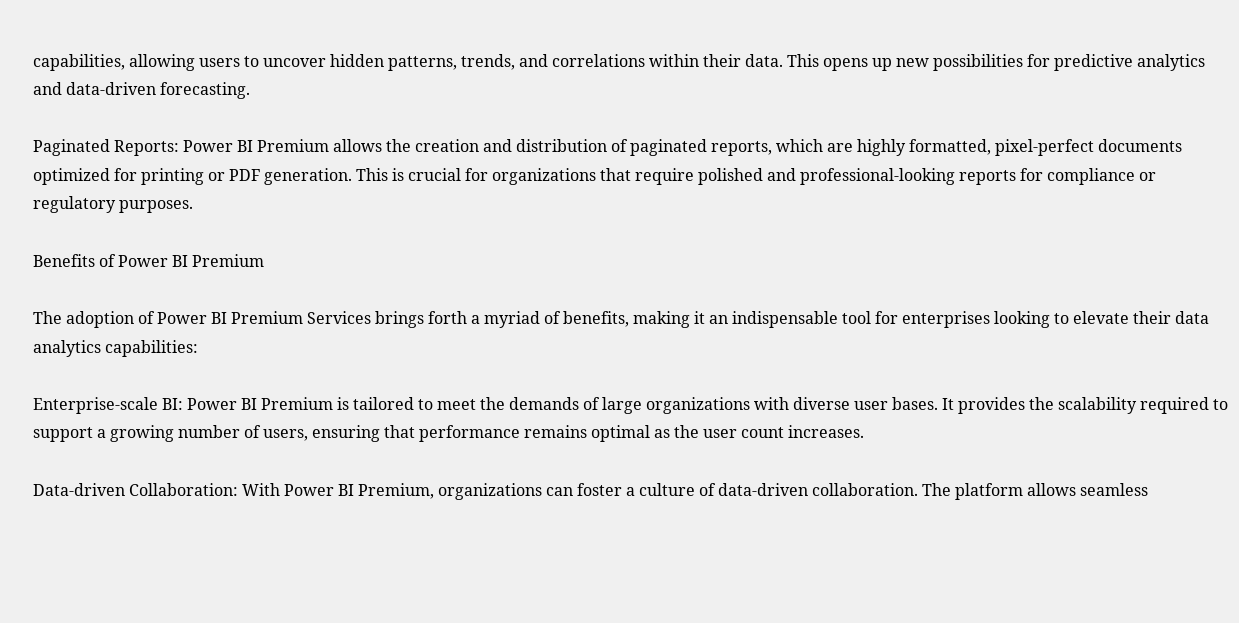capabilities, allowing users to uncover hidden patterns, trends, and correlations within their data. This opens up new possibilities for predictive analytics and data-driven forecasting.

Paginated Reports: Power BI Premium allows the creation and distribution of paginated reports, which are highly formatted, pixel-perfect documents optimized for printing or PDF generation. This is crucial for organizations that require polished and professional-looking reports for compliance or regulatory purposes.

Benefits of Power BI Premium

The adoption of Power BI Premium Services brings forth a myriad of benefits, making it an indispensable tool for enterprises looking to elevate their data analytics capabilities:

Enterprise-scale BI: Power BI Premium is tailored to meet the demands of large organizations with diverse user bases. It provides the scalability required to support a growing number of users, ensuring that performance remains optimal as the user count increases.

Data-driven Collaboration: With Power BI Premium, organizations can foster a culture of data-driven collaboration. The platform allows seamless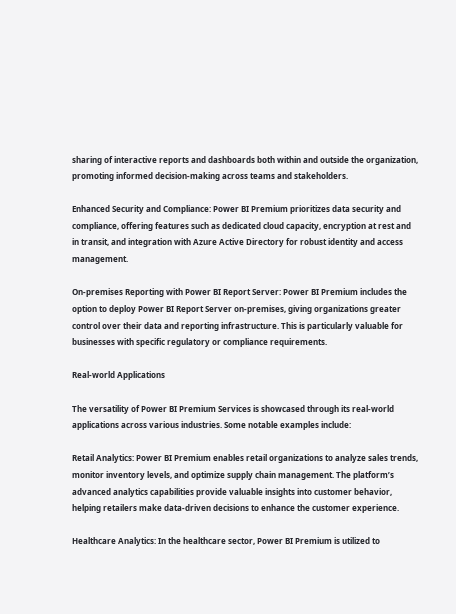sharing of interactive reports and dashboards both within and outside the organization, promoting informed decision-making across teams and stakeholders.

Enhanced Security and Compliance: Power BI Premium prioritizes data security and compliance, offering features such as dedicated cloud capacity, encryption at rest and in transit, and integration with Azure Active Directory for robust identity and access management.

On-premises Reporting with Power BI Report Server: Power BI Premium includes the option to deploy Power BI Report Server on-premises, giving organizations greater control over their data and reporting infrastructure. This is particularly valuable for businesses with specific regulatory or compliance requirements.

Real-world Applications

The versatility of Power BI Premium Services is showcased through its real-world applications across various industries. Some notable examples include:

Retail Analytics: Power BI Premium enables retail organizations to analyze sales trends, monitor inventory levels, and optimize supply chain management. The platform’s advanced analytics capabilities provide valuable insights into customer behavior, helping retailers make data-driven decisions to enhance the customer experience.

Healthcare Analytics: In the healthcare sector, Power BI Premium is utilized to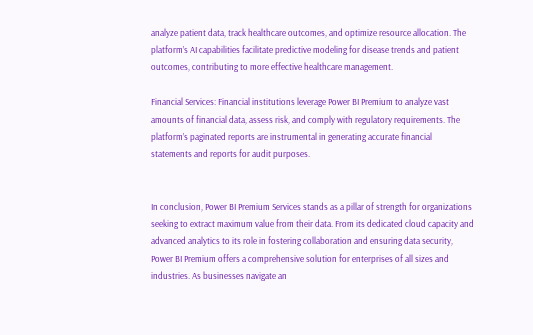analyze patient data, track healthcare outcomes, and optimize resource allocation. The platform’s AI capabilities facilitate predictive modeling for disease trends and patient outcomes, contributing to more effective healthcare management.

Financial Services: Financial institutions leverage Power BI Premium to analyze vast amounts of financial data, assess risk, and comply with regulatory requirements. The platform’s paginated reports are instrumental in generating accurate financial statements and reports for audit purposes.


In conclusion, Power BI Premium Services stands as a pillar of strength for organizations seeking to extract maximum value from their data. From its dedicated cloud capacity and advanced analytics to its role in fostering collaboration and ensuring data security, Power BI Premium offers a comprehensive solution for enterprises of all sizes and industries. As businesses navigate an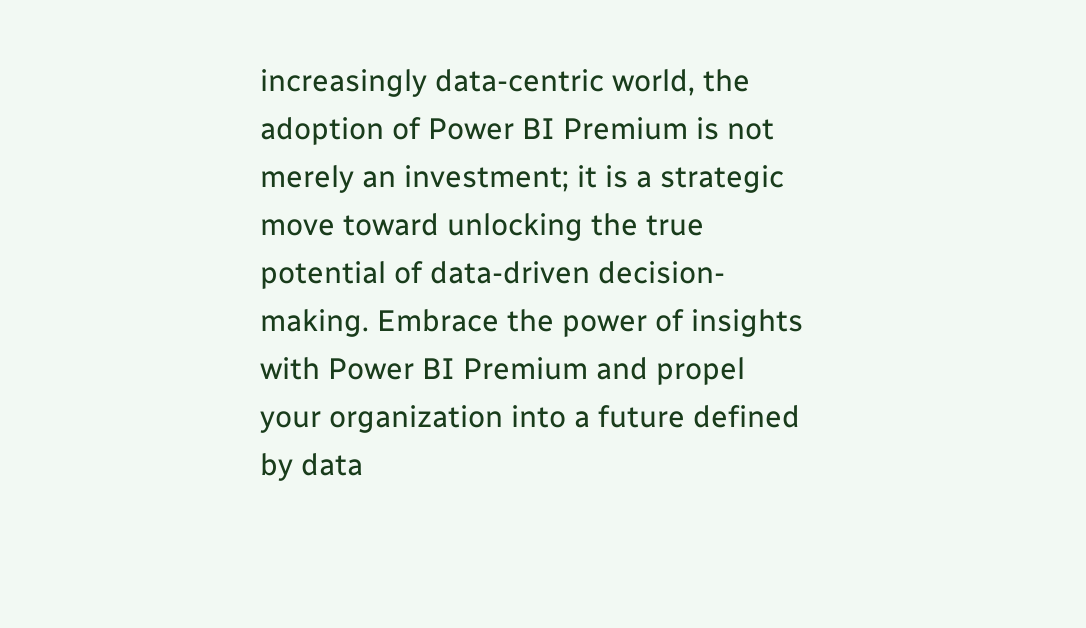increasingly data-centric world, the adoption of Power BI Premium is not merely an investment; it is a strategic move toward unlocking the true potential of data-driven decision-making. Embrace the power of insights with Power BI Premium and propel your organization into a future defined by data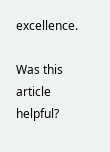excellence.

Was this article helpful?